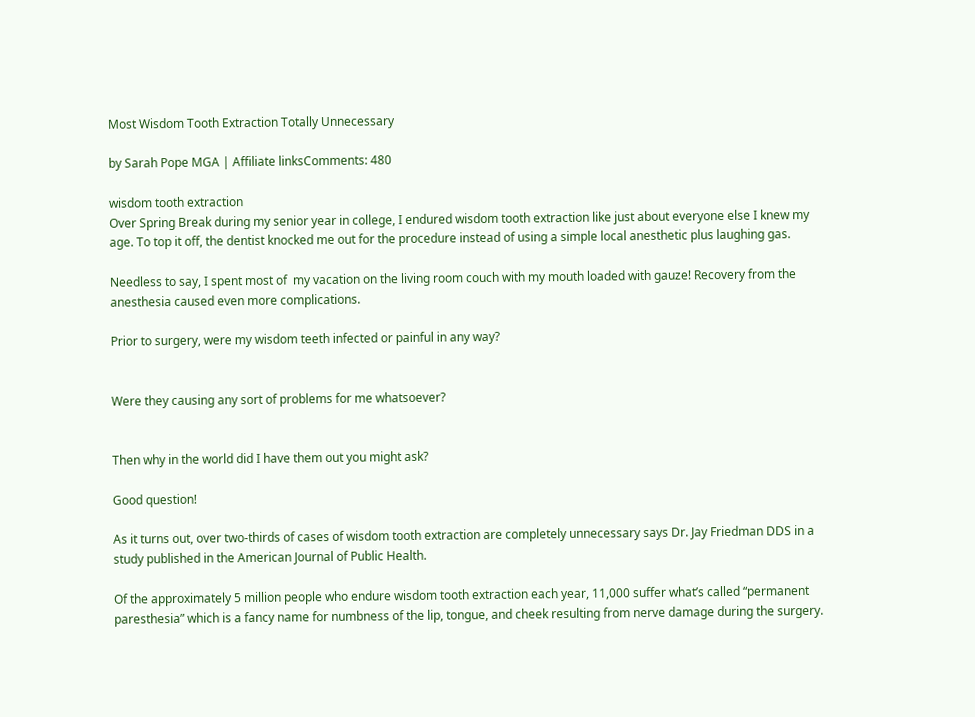Most Wisdom Tooth Extraction Totally Unnecessary

by Sarah Pope MGA | Affiliate linksComments: 480

wisdom tooth extraction
Over Spring Break during my senior year in college, I endured wisdom tooth extraction like just about everyone else I knew my age. To top it off, the dentist knocked me out for the procedure instead of using a simple local anesthetic plus laughing gas.

Needless to say, I spent most of  my vacation on the living room couch with my mouth loaded with gauze! Recovery from the anesthesia caused even more complications.

Prior to surgery, were my wisdom teeth infected or painful in any way?


Were they causing any sort of problems for me whatsoever?


Then why in the world did I have them out you might ask?

Good question!

As it turns out, over two-thirds of cases of wisdom tooth extraction are completely unnecessary says Dr. Jay Friedman DDS in a study published in the American Journal of Public Health.

Of the approximately 5 million people who endure wisdom tooth extraction each year, 11,000 suffer what’s called “permanent paresthesia” which is a fancy name for numbness of the lip, tongue, and cheek resulting from nerve damage during the surgery.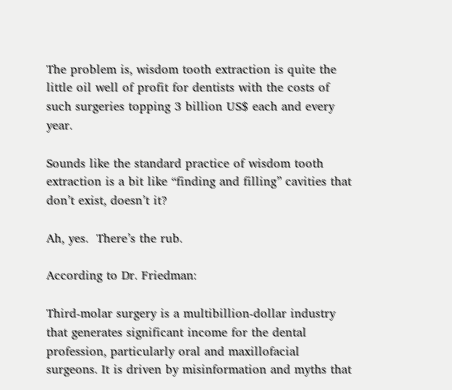The problem is, wisdom tooth extraction is quite the little oil well of profit for dentists with the costs of such surgeries topping 3 billion US$ each and every year.

Sounds like the standard practice of wisdom tooth extraction is a bit like “finding and filling” cavities that don’t exist, doesn’t it?

Ah, yes.  There’s the rub.

According to Dr. Friedman:

Third-molar surgery is a multibillion-dollar industry that generates significant income for the dental profession, particularly oral and maxillofacial surgeons. It is driven by misinformation and myths that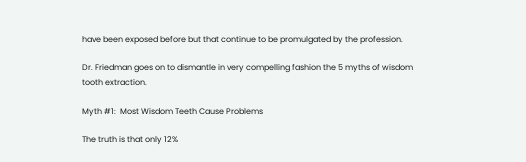have been exposed before but that continue to be promulgated by the profession.

Dr. Friedman goes on to dismantle in very compelling fashion the 5 myths of wisdom tooth extraction.

Myth #1:  Most Wisdom Teeth Cause Problems

The truth is that only 12%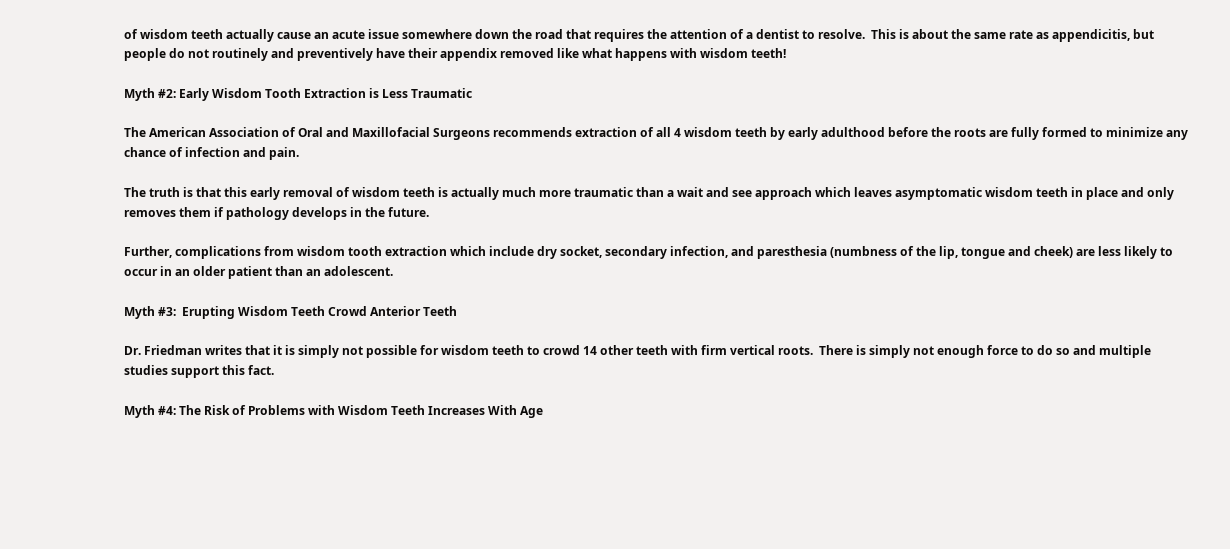of wisdom teeth actually cause an acute issue somewhere down the road that requires the attention of a dentist to resolve.  This is about the same rate as appendicitis, but people do not routinely and preventively have their appendix removed like what happens with wisdom teeth!

Myth #2: Early Wisdom Tooth Extraction is Less Traumatic

The American Association of Oral and Maxillofacial Surgeons recommends extraction of all 4 wisdom teeth by early adulthood before the roots are fully formed to minimize any chance of infection and pain.

The truth is that this early removal of wisdom teeth is actually much more traumatic than a wait and see approach which leaves asymptomatic wisdom teeth in place and only removes them if pathology develops in the future.

Further, complications from wisdom tooth extraction which include dry socket, secondary infection, and paresthesia (numbness of the lip, tongue and cheek) are less likely to occur in an older patient than an adolescent.

Myth #3:  Erupting Wisdom Teeth Crowd Anterior Teeth

Dr. Friedman writes that it is simply not possible for wisdom teeth to crowd 14 other teeth with firm vertical roots.  There is simply not enough force to do so and multiple studies support this fact.

Myth #4: The Risk of Problems with Wisdom Teeth Increases With Age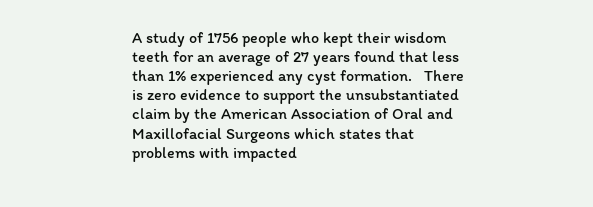A study of 1756 people who kept their wisdom teeth for an average of 27 years found that less than 1% experienced any cyst formation.   There is zero evidence to support the unsubstantiated claim by the American Association of Oral and Maxillofacial Surgeons which states that problems with impacted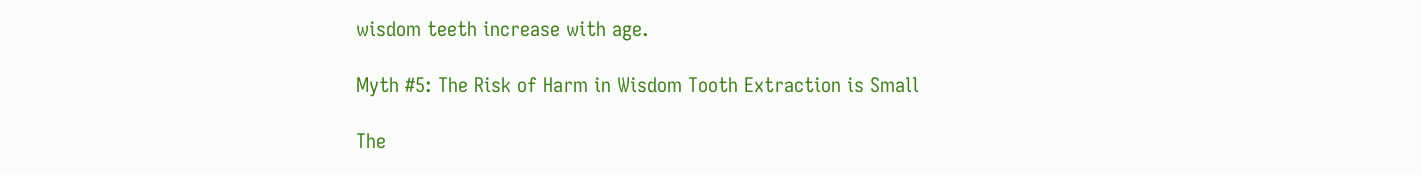wisdom teeth increase with age.

Myth #5: The Risk of Harm in Wisdom Tooth Extraction is Small

The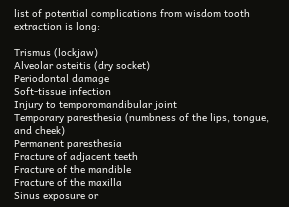list of potential complications from wisdom tooth extraction is long:

Trismus (lockjaw)
Alveolar osteitis (dry socket)
Periodontal damage
Soft-tissue infection
Injury to temporomandibular joint
Temporary paresthesia (numbness of the lips, tongue, and cheek)
Permanent paresthesia
Fracture of adjacent teeth
Fracture of the mandible
Fracture of the maxilla
Sinus exposure or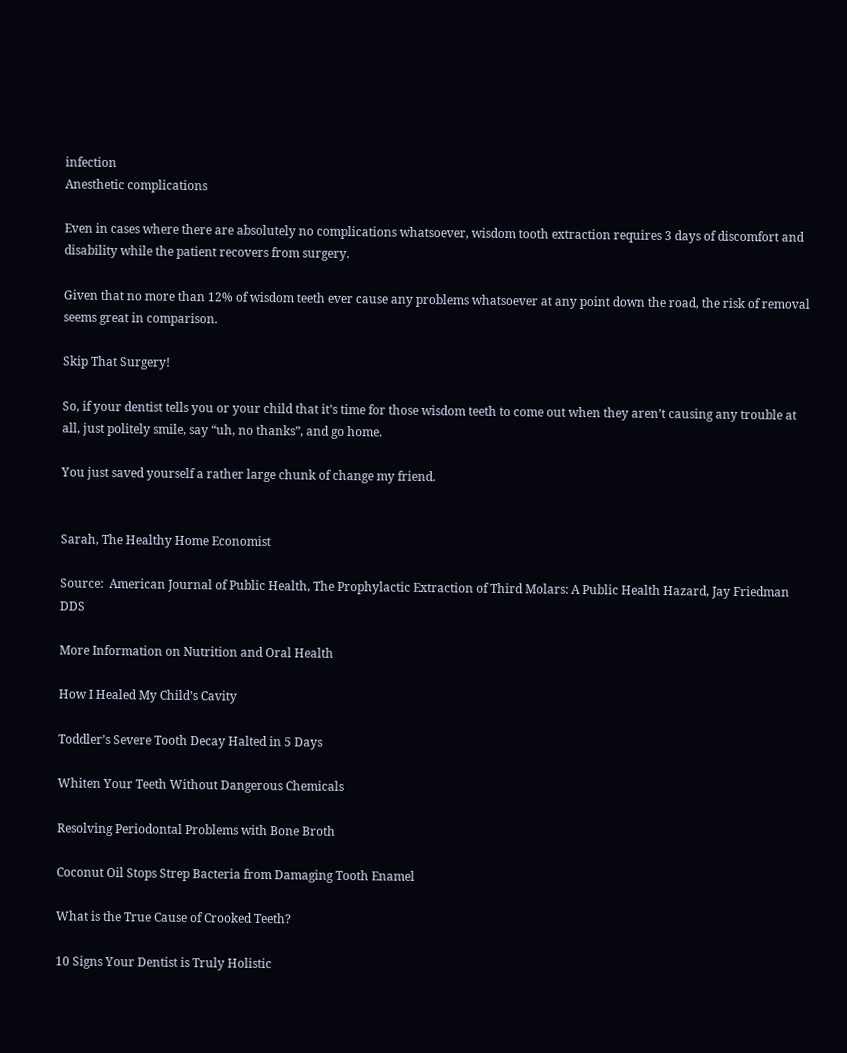infection
Anesthetic complications

Even in cases where there are absolutely no complications whatsoever, wisdom tooth extraction requires 3 days of discomfort and disability while the patient recovers from surgery.

Given that no more than 12% of wisdom teeth ever cause any problems whatsoever at any point down the road, the risk of removal seems great in comparison.

Skip That Surgery!

So, if your dentist tells you or your child that it’s time for those wisdom teeth to come out when they aren’t causing any trouble at all, just politely smile, say “uh, no thanks”, and go home.

You just saved yourself a rather large chunk of change my friend.


Sarah, The Healthy Home Economist

Source:  American Journal of Public Health, The Prophylactic Extraction of Third Molars: A Public Health Hazard, Jay Friedman DDS

More Information on Nutrition and Oral Health

How I Healed My Child’s Cavity

Toddler’s Severe Tooth Decay Halted in 5 Days

Whiten Your Teeth Without Dangerous Chemicals

Resolving Periodontal Problems with Bone Broth

Coconut Oil Stops Strep Bacteria from Damaging Tooth Enamel

What is the True Cause of Crooked Teeth?

10 Signs Your Dentist is Truly Holistic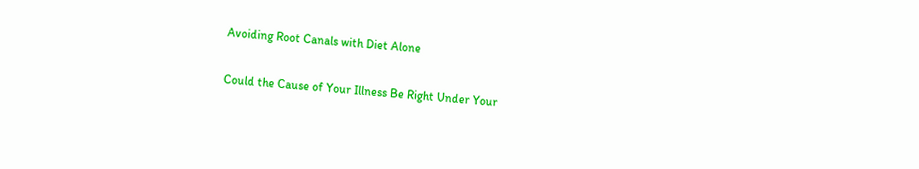Avoiding Root Canals with Diet Alone

Could the Cause of Your Illness Be Right Under Your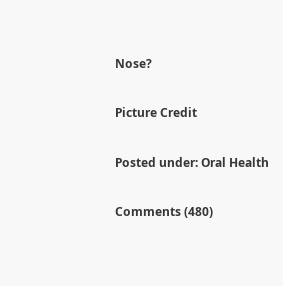Nose?

Picture Credit

Posted under: Oral Health

Comments (480)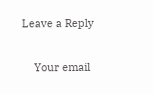Leave a Reply

    Your email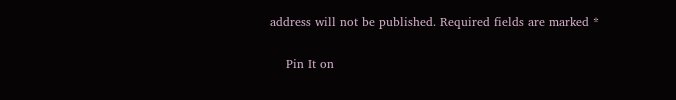address will not be published. Required fields are marked *

    Pin It on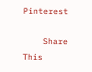Pinterest

    Share This